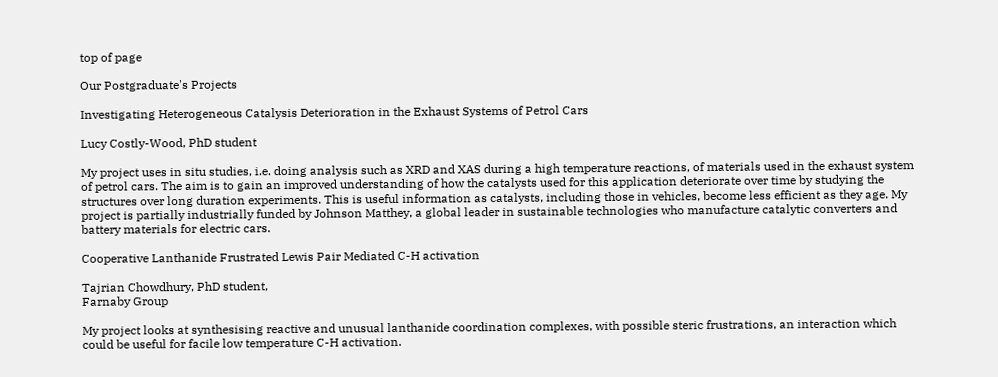top of page

Our Postgraduate's Projects

Investigating Heterogeneous Catalysis Deterioration in the Exhaust Systems of Petrol Cars

Lucy Costly-Wood, PhD student

My project uses in situ studies, i.e. doing analysis such as XRD and XAS during a high temperature reactions, of materials used in the exhaust system of petrol cars. The aim is to gain an improved understanding of how the catalysts used for this application deteriorate over time by studying the structures over long duration experiments. This is useful information as catalysts, including those in vehicles, become less efficient as they age. My project is partially industrially funded by Johnson Matthey, a global leader in sustainable technologies who manufacture catalytic converters and battery materials for electric cars.

Cooperative Lanthanide Frustrated Lewis Pair Mediated C-H activation

Tajrian Chowdhury, PhD student,
Farnaby Group

My project looks at synthesising reactive and unusual lanthanide coordination complexes, with possible steric frustrations, an interaction which could be useful for facile low temperature C-H activation.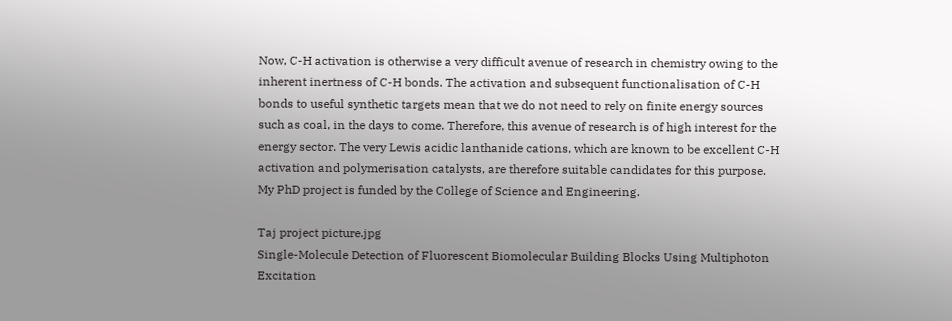Now, C-H activation is otherwise a very difficult avenue of research in chemistry owing to the inherent inertness of C-H bonds. The activation and subsequent functionalisation of C-H bonds to useful synthetic targets mean that we do not need to rely on finite energy sources such as coal, in the days to come. Therefore, this avenue of research is of high interest for the energy sector. The very Lewis acidic lanthanide cations, which are known to be excellent C-H activation and polymerisation catalysts, are therefore suitable candidates for this purpose. My PhD project is funded by the College of Science and Engineering.

Taj project picture.jpg
Single-Molecule Detection of Fluorescent Biomolecular Building Blocks Using Multiphoton Excitation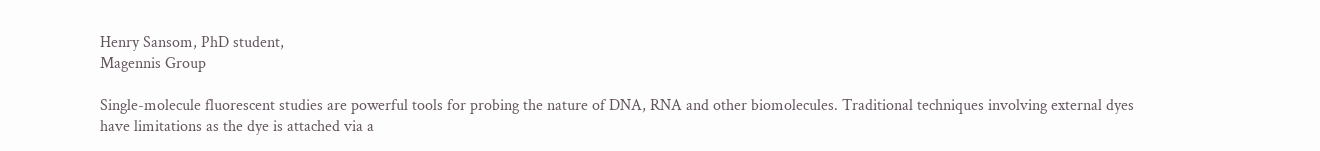Henry Sansom, PhD student,
Magennis Group

Single-molecule fluorescent studies are powerful tools for probing the nature of DNA, RNA and other biomolecules. Traditional techniques involving external dyes have limitations as the dye is attached via a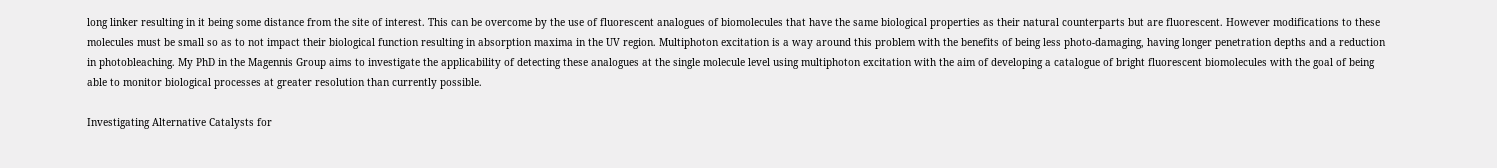long linker resulting in it being some distance from the site of interest. This can be overcome by the use of fluorescent analogues of biomolecules that have the same biological properties as their natural counterparts but are fluorescent. However modifications to these molecules must be small so as to not impact their biological function resulting in absorption maxima in the UV region. Multiphoton excitation is a way around this problem with the benefits of being less photo-damaging, having longer penetration depths and a reduction in photobleaching. My PhD in the Magennis Group aims to investigate the applicability of detecting these analogues at the single molecule level using multiphoton excitation with the aim of developing a catalogue of bright fluorescent biomolecules with the goal of being able to monitor biological processes at greater resolution than currently possible.

Investigating Alternative Catalysts for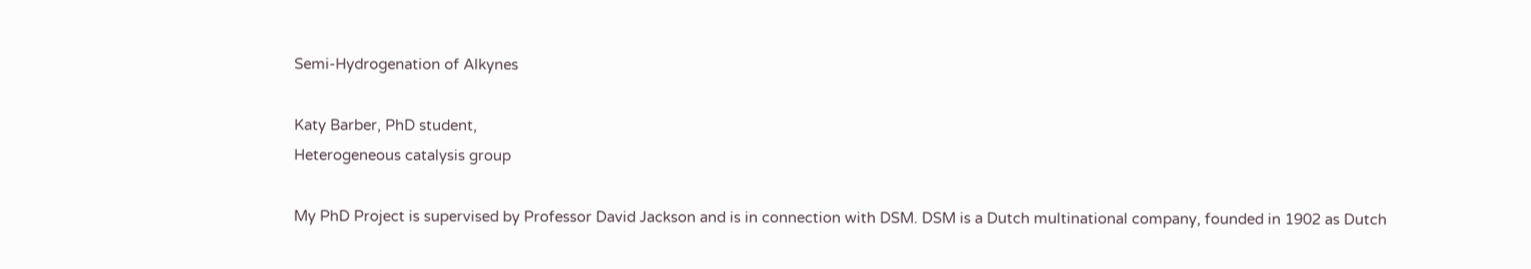Semi-Hydrogenation of Alkynes

Katy Barber, PhD student,
Heterogeneous catalysis group

My PhD Project is supervised by Professor David Jackson and is in connection with DSM. DSM is a Dutch multinational company, founded in 1902 as Dutch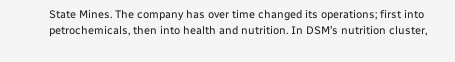State Mines. The company has over time changed its operations; first into petrochemicals, then into health and nutrition. In DSM’s nutrition cluster,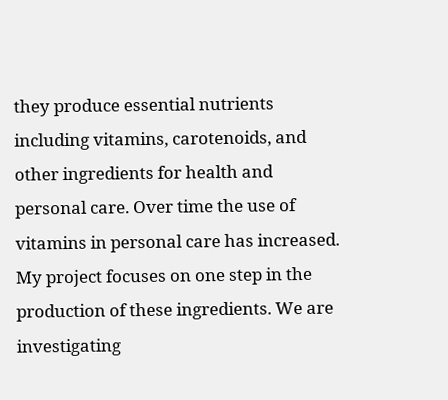they produce essential nutrients including vitamins, carotenoids, and other ingredients for health and personal care. Over time the use of vitamins in personal care has increased. My project focuses on one step in the production of these ingredients. We are investigating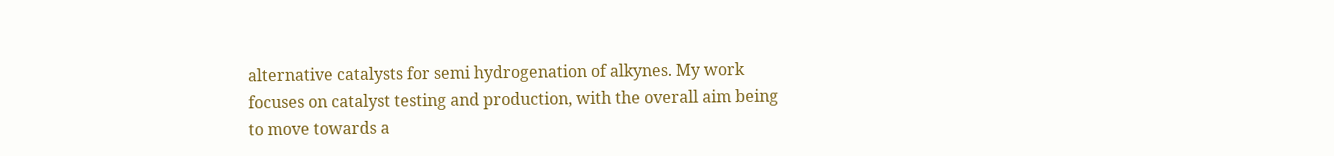alternative catalysts for semi hydrogenation of alkynes. My work focuses on catalyst testing and production, with the overall aim being to move towards a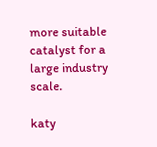more suitable catalyst for a large industry scale.

katy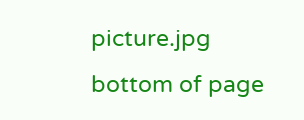picture.jpg
bottom of page